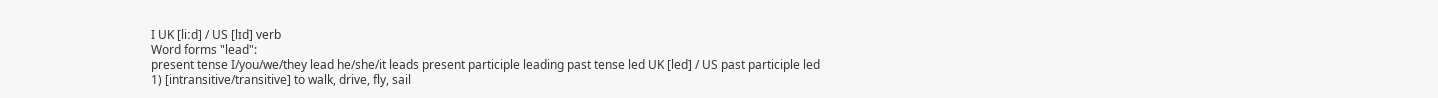I UK [liːd] / US [lɪd] verb
Word forms "lead":
present tense I/you/we/they lead he/she/it leads present participle leading past tense led UK [led] / US past participle led
1) [intransitive/transitive] to walk, drive, fly, sail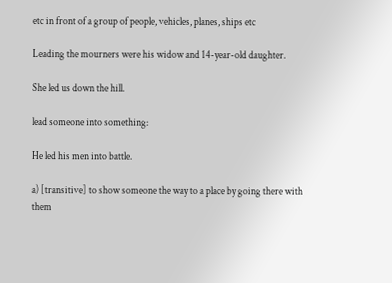etc in front of a group of people, vehicles, planes, ships etc

Leading the mourners were his widow and 14-year-old daughter.

She led us down the hill.

lead someone into something:

He led his men into battle.

a) [transitive] to show someone the way to a place by going there with them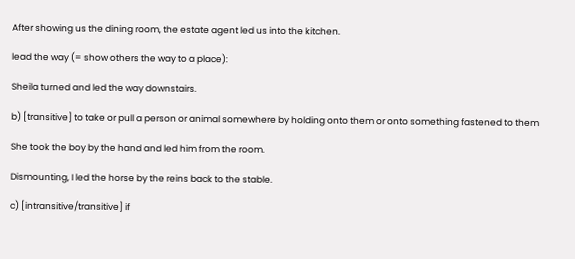After showing us the dining room, the estate agent led us into the kitchen.

lead the way (= show others the way to a place):

Sheila turned and led the way downstairs.

b) [transitive] to take or pull a person or animal somewhere by holding onto them or onto something fastened to them

She took the boy by the hand and led him from the room.

Dismounting, I led the horse by the reins back to the stable.

c) [intransitive/transitive] if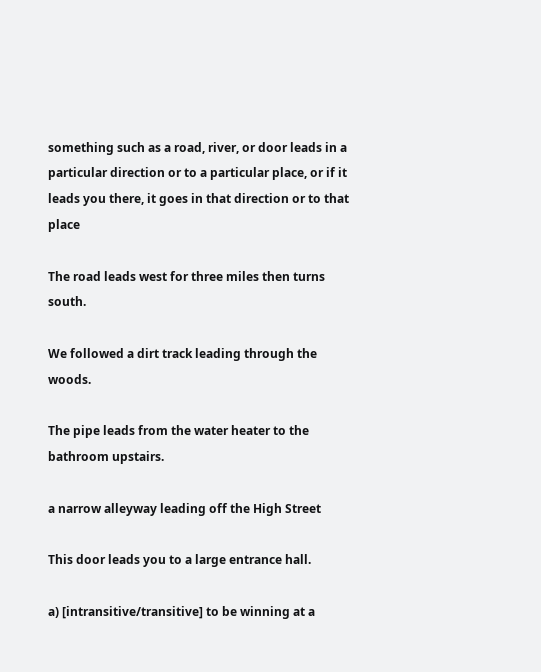something such as a road, river, or door leads in a particular direction or to a particular place, or if it leads you there, it goes in that direction or to that place

The road leads west for three miles then turns south.

We followed a dirt track leading through the woods.

The pipe leads from the water heater to the bathroom upstairs.

a narrow alleyway leading off the High Street

This door leads you to a large entrance hall.

a) [intransitive/transitive] to be winning at a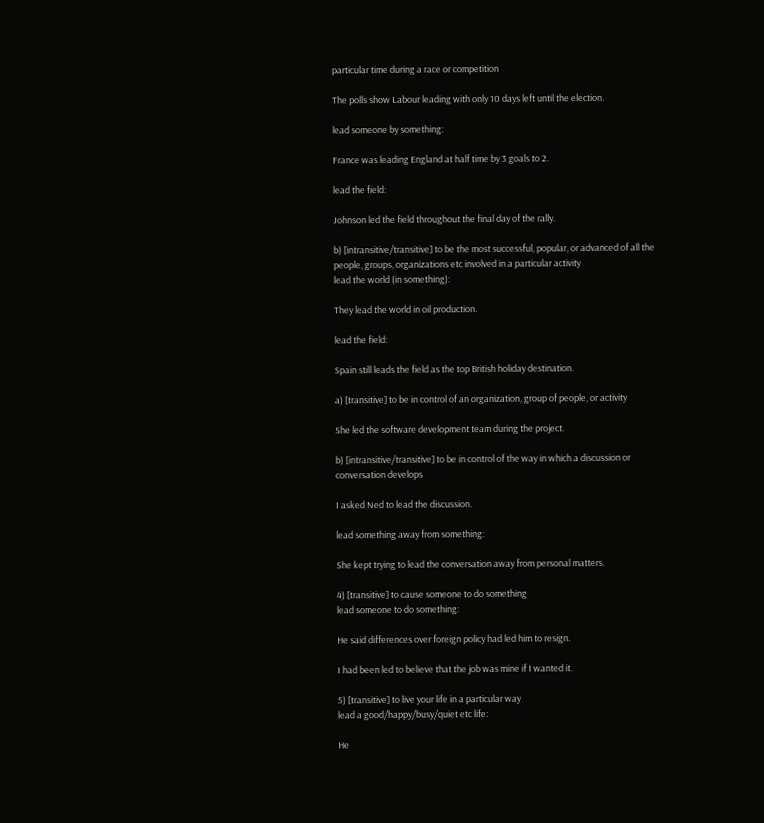particular time during a race or competition

The polls show Labour leading with only 10 days left until the election.

lead someone by something:

France was leading England at half time by 3 goals to 2.

lead the field:

Johnson led the field throughout the final day of the rally.

b) [intransitive/transitive] to be the most successful, popular, or advanced of all the people, groups, organizations etc involved in a particular activity
lead the world (in something):

They lead the world in oil production.

lead the field:

Spain still leads the field as the top British holiday destination.

a) [transitive] to be in control of an organization, group of people, or activity

She led the software development team during the project.

b) [intransitive/transitive] to be in control of the way in which a discussion or conversation develops

I asked Ned to lead the discussion.

lead something away from something:

She kept trying to lead the conversation away from personal matters.

4) [transitive] to cause someone to do something
lead someone to do something:

He said differences over foreign policy had led him to resign.

I had been led to believe that the job was mine if I wanted it.

5) [transitive] to live your life in a particular way
lead a good/happy/busy/quiet etc life:

He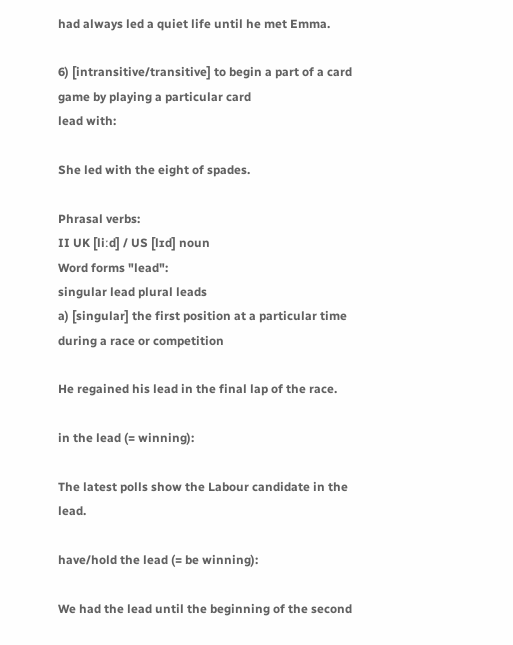had always led a quiet life until he met Emma.

6) [intransitive/transitive] to begin a part of a card game by playing a particular card
lead with:

She led with the eight of spades.

Phrasal verbs:
II UK [liːd] / US [lɪd] noun
Word forms "lead":
singular lead plural leads
a) [singular] the first position at a particular time during a race or competition

He regained his lead in the final lap of the race.

in the lead (= winning):

The latest polls show the Labour candidate in the lead.

have/hold the lead (= be winning):

We had the lead until the beginning of the second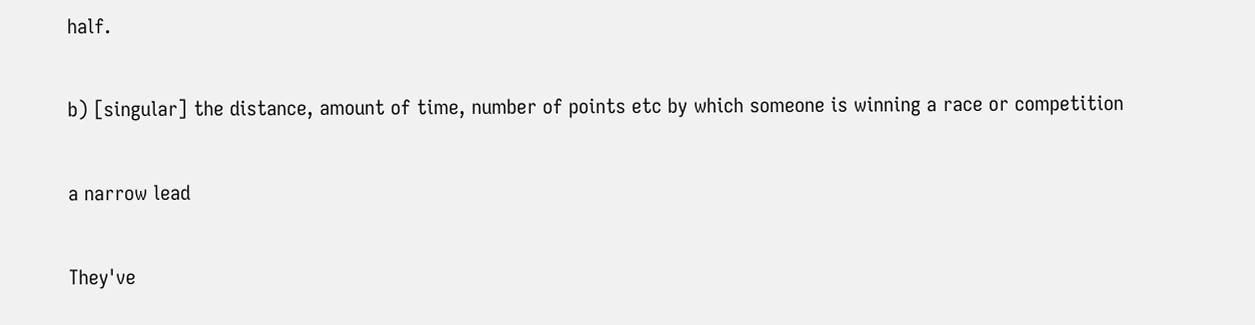half.

b) [singular] the distance, amount of time, number of points etc by which someone is winning a race or competition

a narrow lead

They've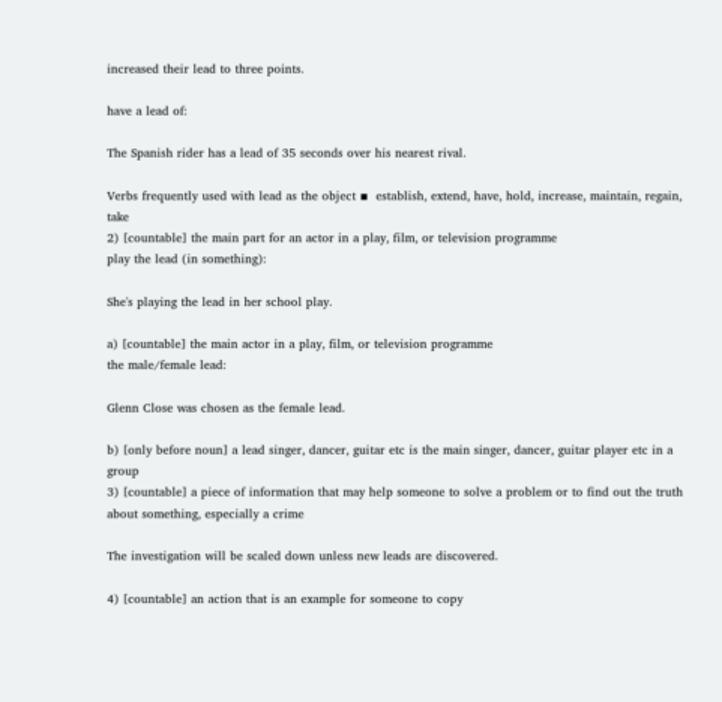increased their lead to three points.

have a lead of:

The Spanish rider has a lead of 35 seconds over his nearest rival.

Verbs frequently used with lead as the object ▪  establish, extend, have, hold, increase, maintain, regain, take
2) [countable] the main part for an actor in a play, film, or television programme
play the lead (in something):

She's playing the lead in her school play.

a) [countable] the main actor in a play, film, or television programme
the male/female lead:

Glenn Close was chosen as the female lead.

b) [only before noun] a lead singer, dancer, guitar etc is the main singer, dancer, guitar player etc in a group
3) [countable] a piece of information that may help someone to solve a problem or to find out the truth about something, especially a crime

The investigation will be scaled down unless new leads are discovered.

4) [countable] an action that is an example for someone to copy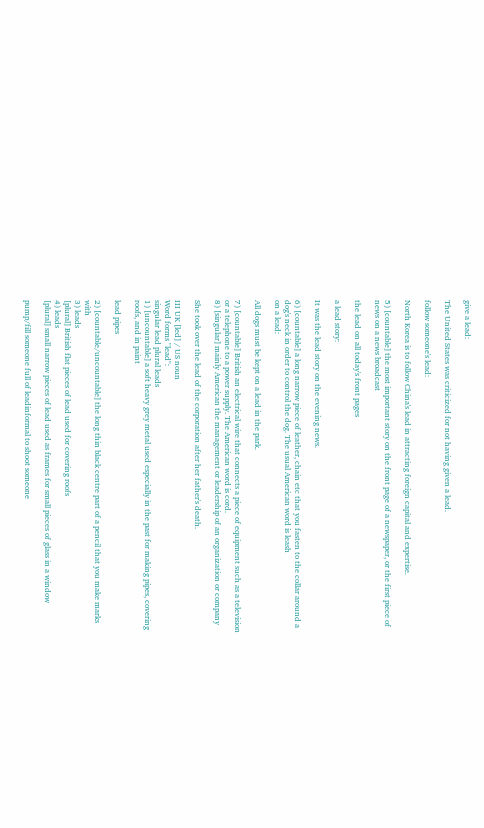give a lead:

The United States was criticized for not having given a lead.

follow someone's lead:

North Korea is to follow China's lead in attracting foreign capital and expertise.

5) [countable] the most important story on the front page of a newspaper, or the first piece of news on a news broadcast

the lead on all today's front pages

a lead story:

It was the lead story on the evening news.

6) [countable] a long narrow piece of leather, chain etc that you fasten to the collar around a dog's neck in order to control the dog. The usual American word is leash
on a lead:

All dogs must be kept on a lead in the park.

7) [countable] British an electrical wire that connects a piece of equipment such as a television or a telephone to a power supply. The American word is cord.
8) [singular] mainly American the management or leadership of an organization or company

She took over the lead of the corporation after her father's death.

III UK [led] / US noun
Word forms "lead":
singular lead plural leads
1) [uncountable] a soft heavy grey metal used especially in the past for making pipes, covering roofs, and in paint

lead pipes

2) [countable/uncountable] the long thin black centre part of a pencil that you make marks with
3) leads
[plural] British flat pieces of lead used for covering roofs
4) leads
[plural] small narrow pieces of lead used as frames for small pieces of glass in a window

pump/fill someone full of leadinformal to shoot someone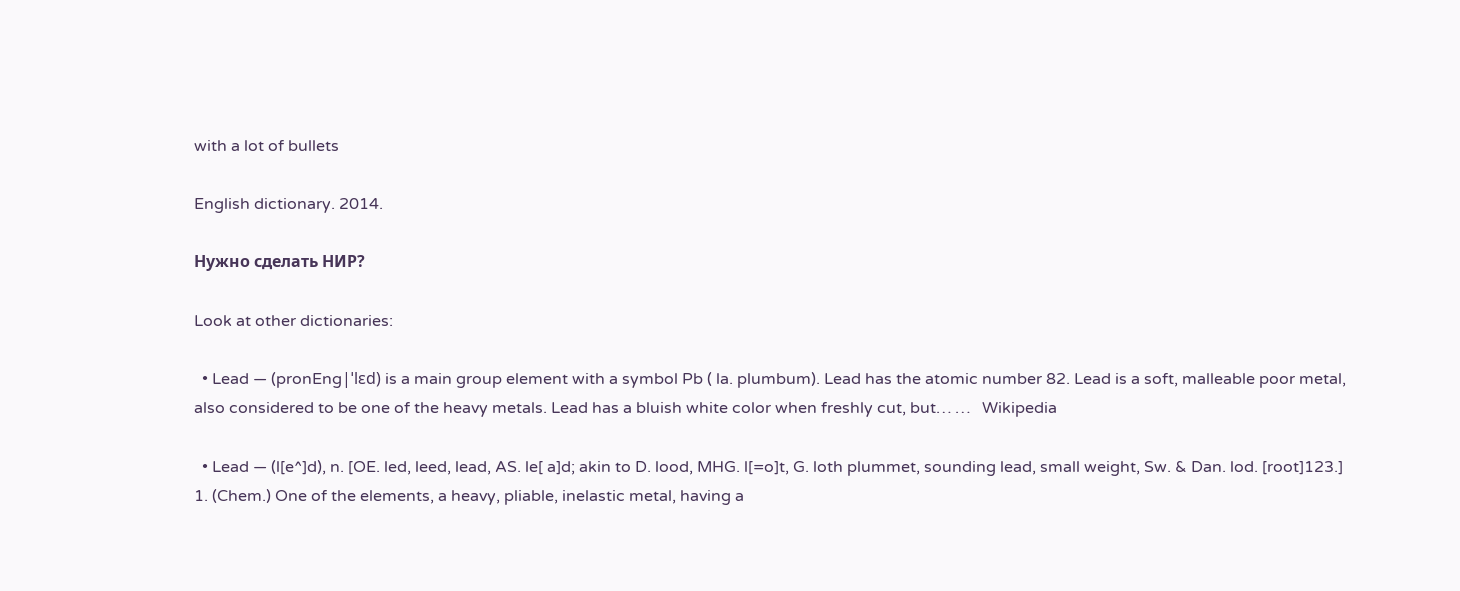with a lot of bullets

English dictionary. 2014.

Нужно сделать НИР?

Look at other dictionaries:

  • Lead — (pronEng|ˈlɛd) is a main group element with a symbol Pb ( la. plumbum). Lead has the atomic number 82. Lead is a soft, malleable poor metal, also considered to be one of the heavy metals. Lead has a bluish white color when freshly cut, but… …   Wikipedia

  • Lead — (l[e^]d), n. [OE. led, leed, lead, AS. le[ a]d; akin to D. lood, MHG. l[=o]t, G. loth plummet, sounding lead, small weight, Sw. & Dan. lod. [root]123.] 1. (Chem.) One of the elements, a heavy, pliable, inelastic metal, having a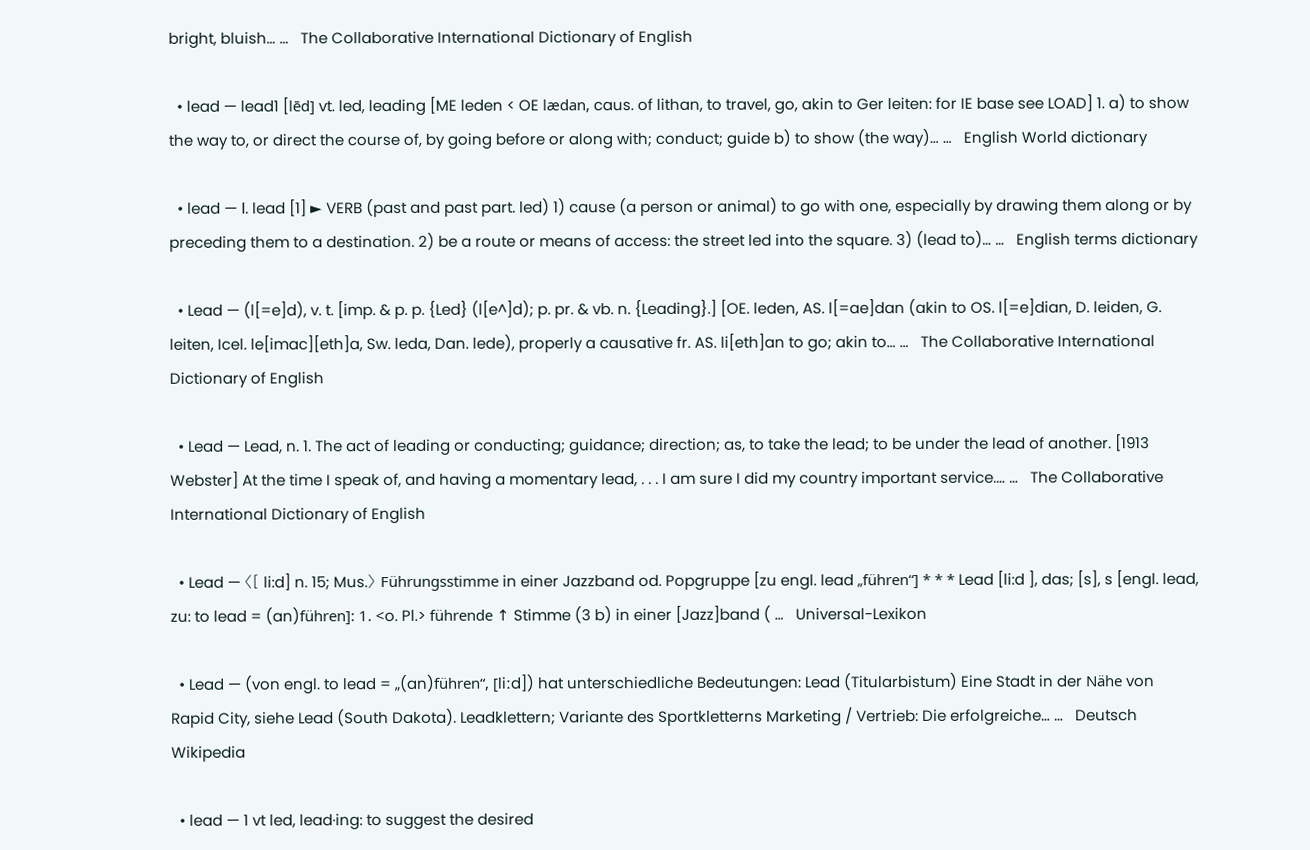bright, bluish… …   The Collaborative International Dictionary of English

  • lead — lead1 [lēd] vt. led, leading [ME leden < OE lædan, caus. of lithan, to travel, go, akin to Ger leiten: for IE base see LOAD] 1. a) to show the way to, or direct the course of, by going before or along with; conduct; guide b) to show (the way)… …   English World dictionary

  • lead — Ⅰ. lead [1] ► VERB (past and past part. led) 1) cause (a person or animal) to go with one, especially by drawing them along or by preceding them to a destination. 2) be a route or means of access: the street led into the square. 3) (lead to)… …   English terms dictionary

  • Lead — (l[=e]d), v. t. [imp. & p. p. {Led} (l[e^]d); p. pr. & vb. n. {Leading}.] [OE. leden, AS. l[=ae]dan (akin to OS. l[=e]dian, D. leiden, G. leiten, Icel. le[imac][eth]a, Sw. leda, Dan. lede), properly a causative fr. AS. li[eth]an to go; akin to… …   The Collaborative International Dictionary of English

  • Lead — Lead, n. 1. The act of leading or conducting; guidance; direction; as, to take the lead; to be under the lead of another. [1913 Webster] At the time I speak of, and having a momentary lead, . . . I am sure I did my country important service.… …   The Collaborative International Dictionary of English

  • Lead — 〈[ li:d] n. 15; Mus.〉 Führungsstimme in einer Jazzband od. Popgruppe [zu engl. lead „führen“] * * * Lead [li:d ], das; [s], s [engl. lead, zu: to lead = (an)führen]: 1. <o. Pl.> führende ↑ Stimme (3 b) in einer [Jazz]band ( …   Universal-Lexikon

  • Lead — (von engl. to lead = „(an)führen“, [liːd]) hat unterschiedliche Bedeutungen: Lead (Titularbistum) Eine Stadt in der Nähe von Rapid City, siehe Lead (South Dakota). Leadklettern; Variante des Sportkletterns Marketing / Vertrieb: Die erfolgreiche… …   Deutsch Wikipedia

  • lead — 1 vt led, lead·ing: to suggest the desired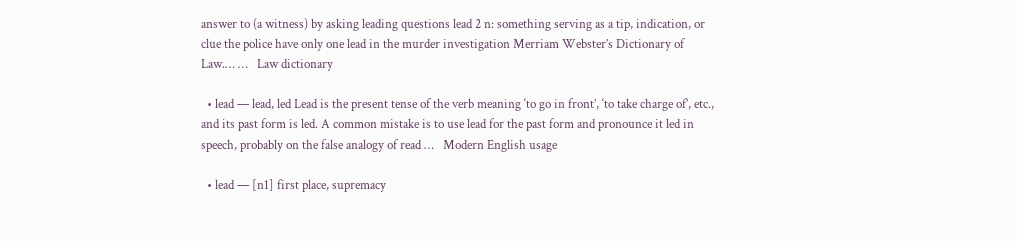answer to (a witness) by asking leading questions lead 2 n: something serving as a tip, indication, or clue the police have only one lead in the murder investigation Merriam Webster’s Dictionary of Law.… …   Law dictionary

  • lead — lead, led Lead is the present tense of the verb meaning ‘to go in front’, ‘to take charge of’, etc., and its past form is led. A common mistake is to use lead for the past form and pronounce it led in speech, probably on the false analogy of read …   Modern English usage

  • lead — [n1] first place, supremacy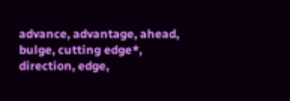advance, advantage, ahead, bulge, cutting edge*, direction, edge,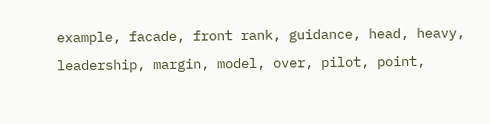example, facade, front rank, guidance, head, heavy, leadership, margin, model, over, pilot, point,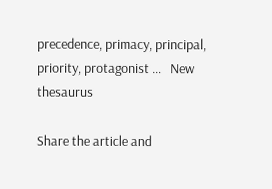precedence, primacy, principal, priority, protagonist …   New thesaurus

Share the article and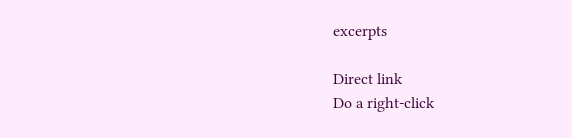excerpts

Direct link
Do a right-click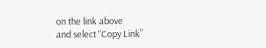on the link above
and select “Copy Link”